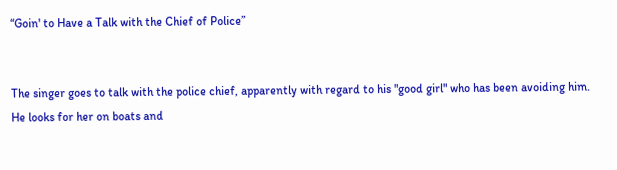“Goin' to Have a Talk with the Chief of Police”


The singer goes to talk with the police chief, apparently with regard to his "good girl" who has been avoiding him. He looks for her on boats and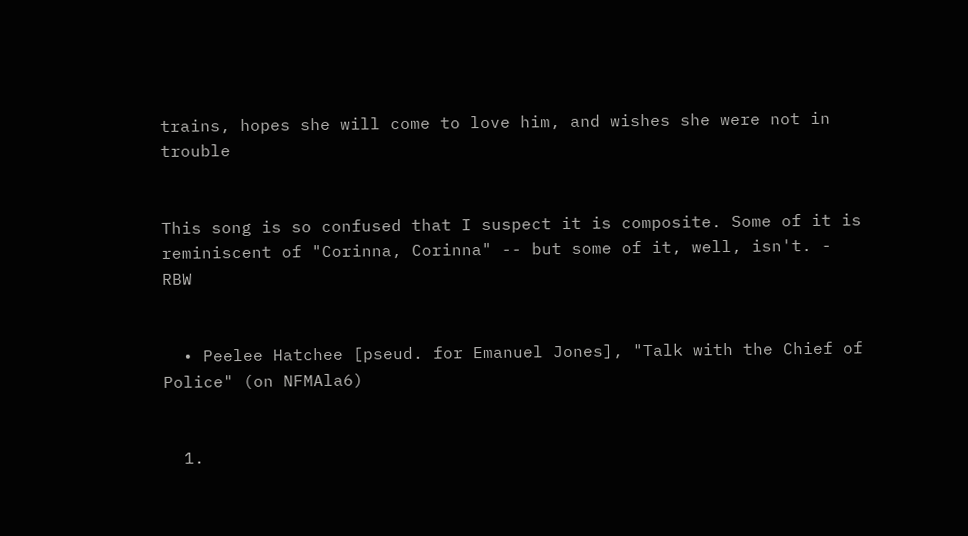trains, hopes she will come to love him, and wishes she were not in trouble


This song is so confused that I suspect it is composite. Some of it is reminiscent of "Corinna, Corinna" -- but some of it, well, isn't. - RBW


  • Peelee Hatchee [pseud. for Emanuel Jones], "Talk with the Chief of Police" (on NFMAla6)


  1.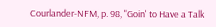Courlander-NFM, p. 98, "Goin' to Have a Talk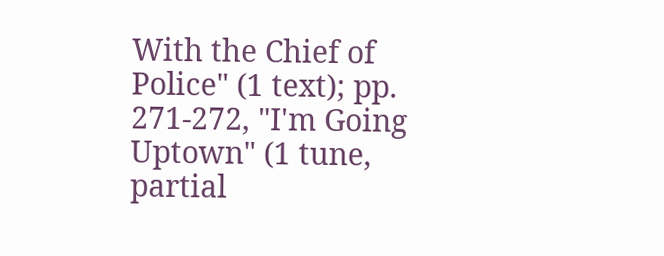With the Chief of Police" (1 text); pp. 271-272, "I'm Going Uptown" (1 tune, partial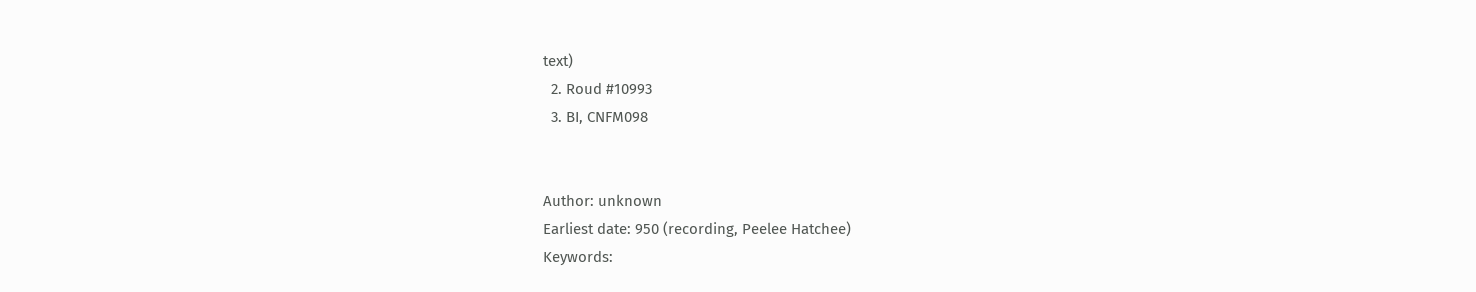text)
  2. Roud #10993
  3. BI, CNFM098


Author: unknown
Earliest date: 950 (recording, Peelee Hatchee)
Keywords: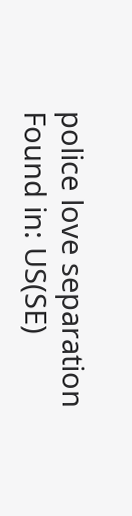police love separation
Found in: US(SE)